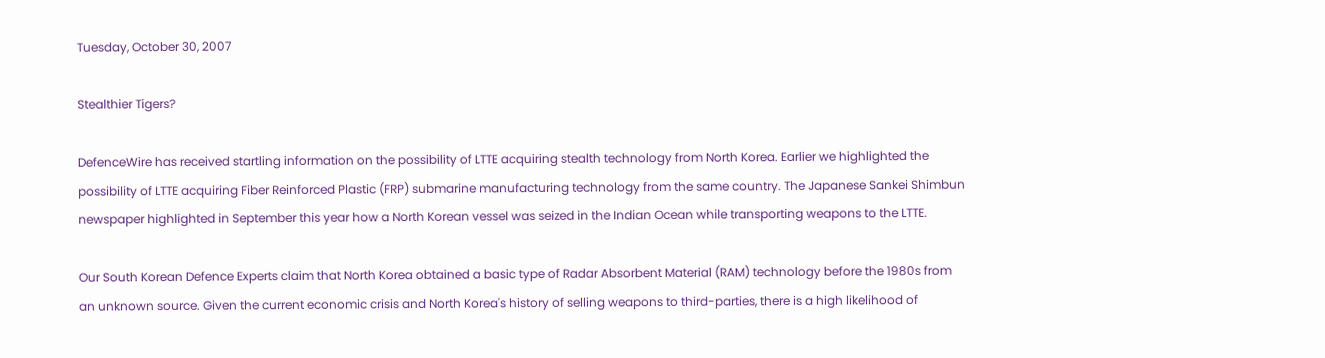Tuesday, October 30, 2007

Stealthier Tigers?

DefenceWire has received startling information on the possibility of LTTE acquiring stealth technology from North Korea. Earlier we highlighted the possibility of LTTE acquiring Fiber Reinforced Plastic (FRP) submarine manufacturing technology from the same country. The Japanese Sankei Shimbun newspaper highlighted in September this year how a North Korean vessel was seized in the Indian Ocean while transporting weapons to the LTTE.

Our South Korean Defence Experts claim that North Korea obtained a basic type of Radar Absorbent Material (RAM) technology before the 1980s from an unknown source. Given the current economic crisis and North Korea's history of selling weapons to third-parties, there is a high likelihood of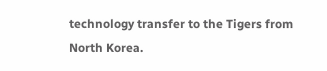technology transfer to the Tigers from North Korea.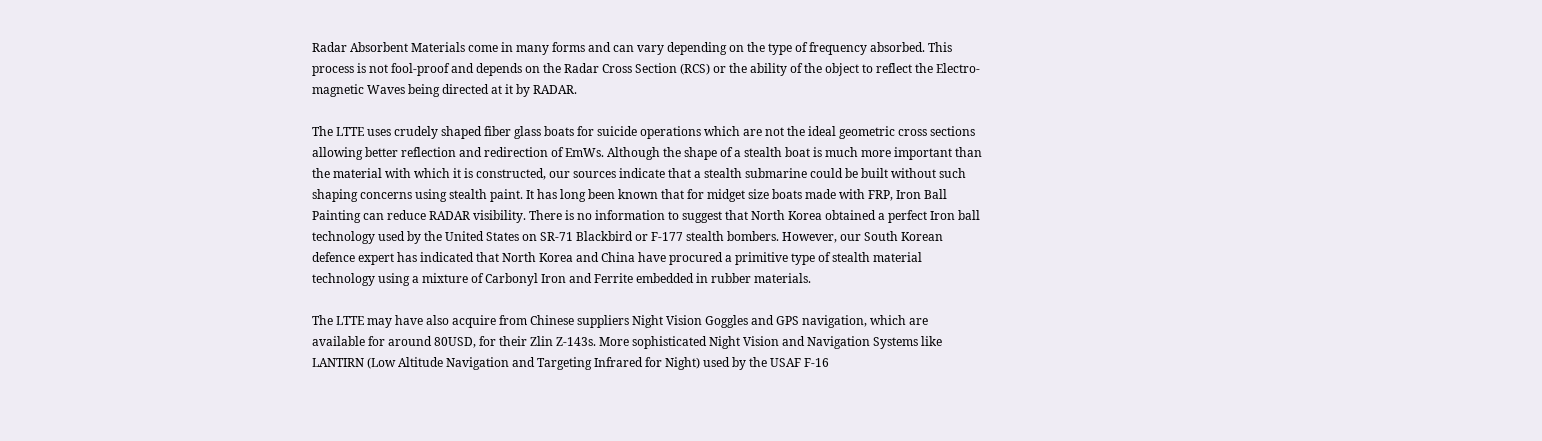Radar Absorbent Materials come in many forms and can vary depending on the type of frequency absorbed. This process is not fool-proof and depends on the Radar Cross Section (RCS) or the ability of the object to reflect the Electro-magnetic Waves being directed at it by RADAR.

The LTTE uses crudely shaped fiber glass boats for suicide operations which are not the ideal geometric cross sections allowing better reflection and redirection of EmWs. Although the shape of a stealth boat is much more important than the material with which it is constructed, our sources indicate that a stealth submarine could be built without such shaping concerns using stealth paint. It has long been known that for midget size boats made with FRP, Iron Ball Painting can reduce RADAR visibility. There is no information to suggest that North Korea obtained a perfect Iron ball technology used by the United States on SR-71 Blackbird or F-177 stealth bombers. However, our South Korean defence expert has indicated that North Korea and China have procured a primitive type of stealth material technology using a mixture of Carbonyl Iron and Ferrite embedded in rubber materials.

The LTTE may have also acquire from Chinese suppliers Night Vision Goggles and GPS navigation, which are available for around 80USD, for their Zlin Z-143s. More sophisticated Night Vision and Navigation Systems like LANTIRN (Low Altitude Navigation and Targeting Infrared for Night) used by the USAF F-16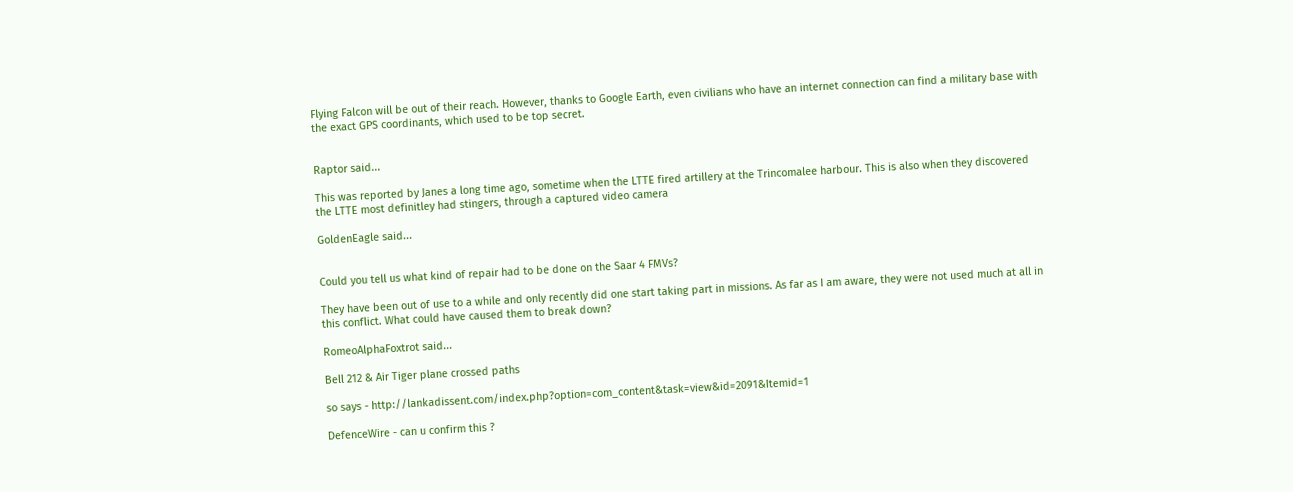Flying Falcon will be out of their reach. However, thanks to Google Earth, even civilians who have an internet connection can find a military base with the exact GPS coordinants, which used to be top secret.


Raptor said...

This was reported by Janes a long time ago, sometime when the LTTE fired artillery at the Trincomalee harbour. This is also when they discovered the LTTE most definitley had stingers, through a captured video camera

GoldenEagle said...


Could you tell us what kind of repair had to be done on the Saar 4 FMVs?

They have been out of use to a while and only recently did one start taking part in missions. As far as I am aware, they were not used much at all in this conflict. What could have caused them to break down?

RomeoAlphaFoxtrot said...

Bell 212 & Air Tiger plane crossed paths

so says - http://lankadissent.com/index.php?option=com_content&task=view&id=2091&Itemid=1

DefenceWire - can u confirm this ?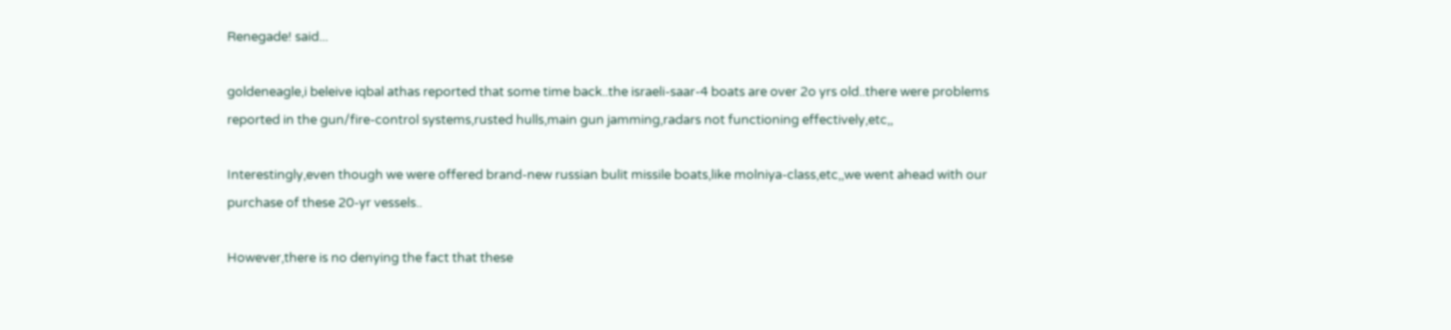Renegade! said...

goldeneagle,i beleive iqbal athas reported that some time back..the israeli-saar-4 boats are over 2o yrs old..there were problems reported in the gun/fire-control systems,rusted hulls,main gun jamming,radars not functioning effectively,etc,,

Interestingly,even though we were offered brand-new russian bulit missile boats,like molniya-class,etc,,we went ahead with our purchase of these 20-yr vessels..

However,there is no denying the fact that these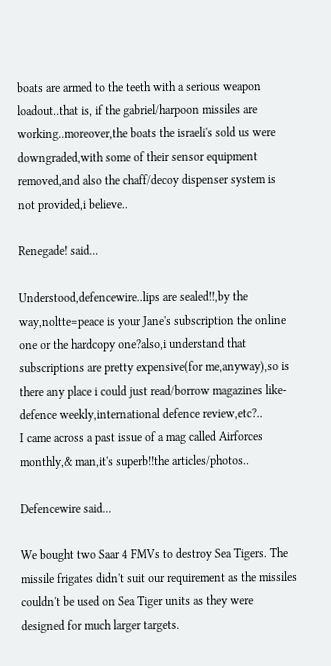boats are armed to the teeth with a serious weapon loadout..that is, if the gabriel/harpoon missiles are working..moreover,the boats the israeli's sold us were downgraded,with some of their sensor equipment removed,and also the chaff/decoy dispenser system is not provided,i believe..

Renegade! said...

Understood,defencewire..lips are sealed!!,by the way,noltte=peace is your Jane's subscription the online one or the hardcopy one?also,i understand that subscriptions are pretty expensive(for me,anyway),so is there any place i could just read/borrow magazines like-defence weekly,international defence review,etc?..
I came across a past issue of a mag called Airforces monthly,& man,it's superb!!the articles/photos..

Defencewire said...

We bought two Saar 4 FMVs to destroy Sea Tigers. The missile frigates didn't suit our requirement as the missiles couldn't be used on Sea Tiger units as they were designed for much larger targets.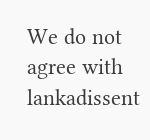We do not agree with lankadissent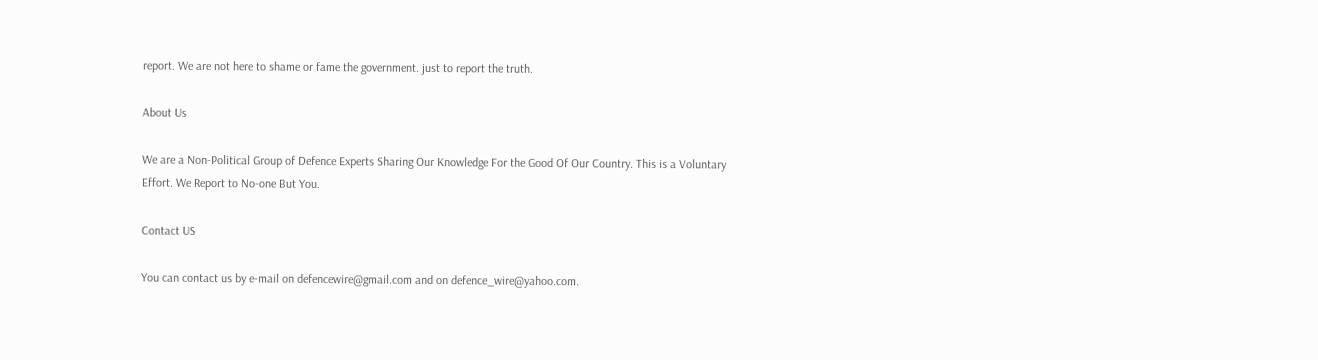report. We are not here to shame or fame the government. just to report the truth.

About Us

We are a Non-Political Group of Defence Experts Sharing Our Knowledge For the Good Of Our Country. This is a Voluntary Effort. We Report to No-one But You.

Contact US

You can contact us by e-mail on defencewire@gmail.com and on defence_wire@yahoo.com.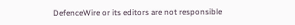DefenceWire or its editors are not responsible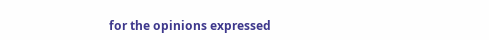for the opinions expressed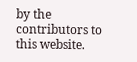by the contributors to this website.